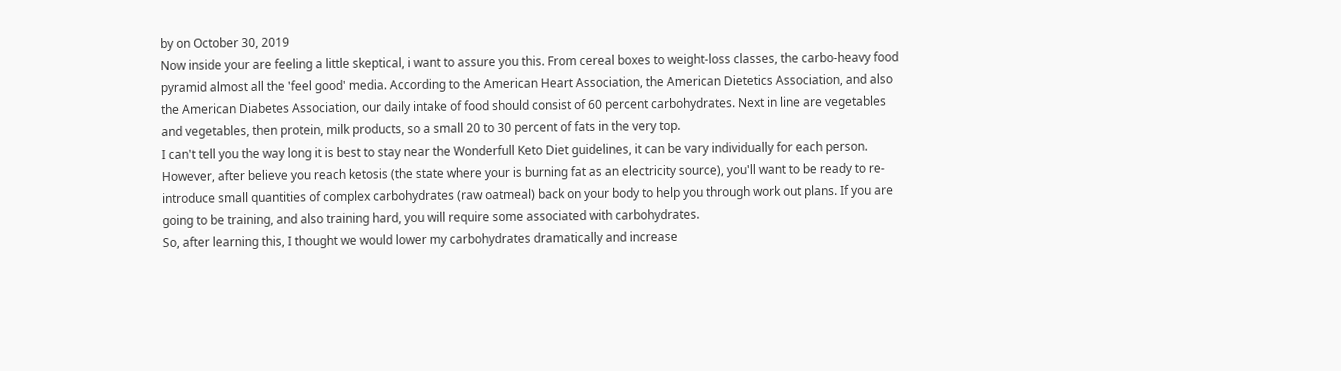by on October 30, 2019
Now inside your are feeling a little skeptical, i want to assure you this. From cereal boxes to weight-loss classes, the carbo-heavy food pyramid almost all the 'feel good' media. According to the American Heart Association, the American Dietetics Association, and also the American Diabetes Association, our daily intake of food should consist of 60 percent carbohydrates. Next in line are vegetables and vegetables, then protein, milk products, so a small 20 to 30 percent of fats in the very top.
I can't tell you the way long it is best to stay near the Wonderfull Keto Diet guidelines, it can be vary individually for each person. However, after believe you reach ketosis (the state where your is burning fat as an electricity source), you'll want to be ready to re-introduce small quantities of complex carbohydrates (raw oatmeal) back on your body to help you through work out plans. If you are going to be training, and also training hard, you will require some associated with carbohydrates.
So, after learning this, I thought we would lower my carbohydrates dramatically and increase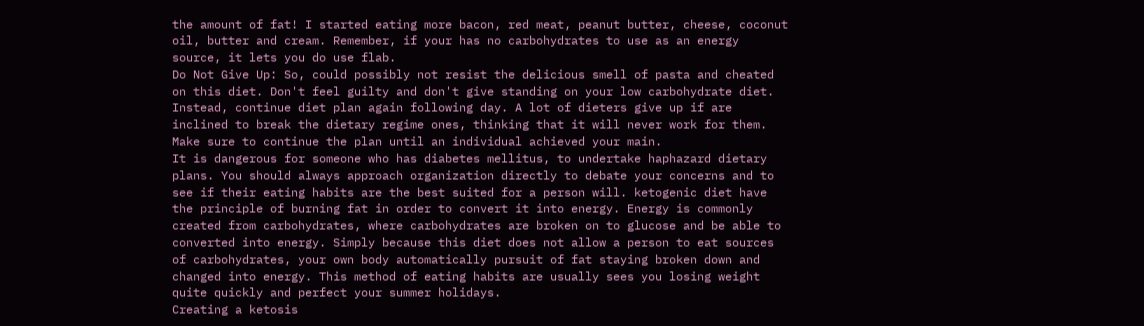the amount of fat! I started eating more bacon, red meat, peanut butter, cheese, coconut oil, butter and cream. Remember, if your has no carbohydrates to use as an energy source, it lets you do use flab.
Do Not Give Up: So, could possibly not resist the delicious smell of pasta and cheated on this diet. Don't feel guilty and don't give standing on your low carbohydrate diet. Instead, continue diet plan again following day. A lot of dieters give up if are inclined to break the dietary regime ones, thinking that it will never work for them. Make sure to continue the plan until an individual achieved your main.
It is dangerous for someone who has diabetes mellitus, to undertake haphazard dietary plans. You should always approach organization directly to debate your concerns and to see if their eating habits are the best suited for a person will. ketogenic diet have the principle of burning fat in order to convert it into energy. Energy is commonly created from carbohydrates, where carbohydrates are broken on to glucose and be able to converted into energy. Simply because this diet does not allow a person to eat sources of carbohydrates, your own body automatically pursuit of fat staying broken down and changed into energy. This method of eating habits are usually sees you losing weight quite quickly and perfect your summer holidays.
Creating a ketosis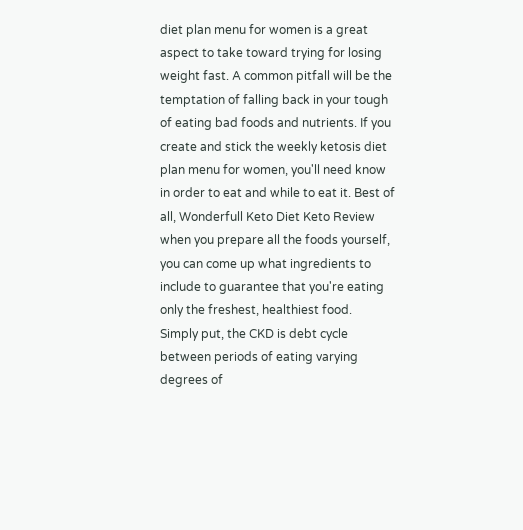diet plan menu for women is a great aspect to take toward trying for losing weight fast. A common pitfall will be the temptation of falling back in your tough of eating bad foods and nutrients. If you create and stick the weekly ketosis diet plan menu for women, you'll need know in order to eat and while to eat it. Best of all, Wonderfull Keto Diet Keto Review when you prepare all the foods yourself, you can come up what ingredients to include to guarantee that you're eating only the freshest, healthiest food.
Simply put, the CKD is debt cycle between periods of eating varying degrees of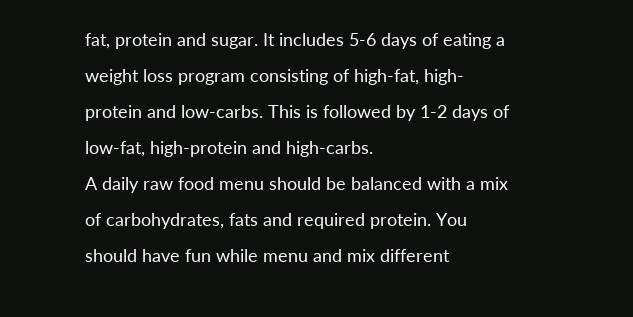fat, protein and sugar. It includes 5-6 days of eating a weight loss program consisting of high-fat, high-protein and low-carbs. This is followed by 1-2 days of low-fat, high-protein and high-carbs.
A daily raw food menu should be balanced with a mix of carbohydrates, fats and required protein. You should have fun while menu and mix different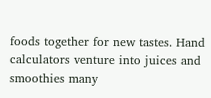foods together for new tastes. Hand calculators venture into juices and smoothies many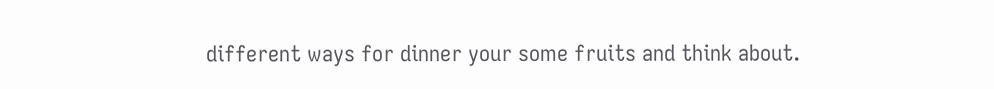different ways for dinner your some fruits and think about.